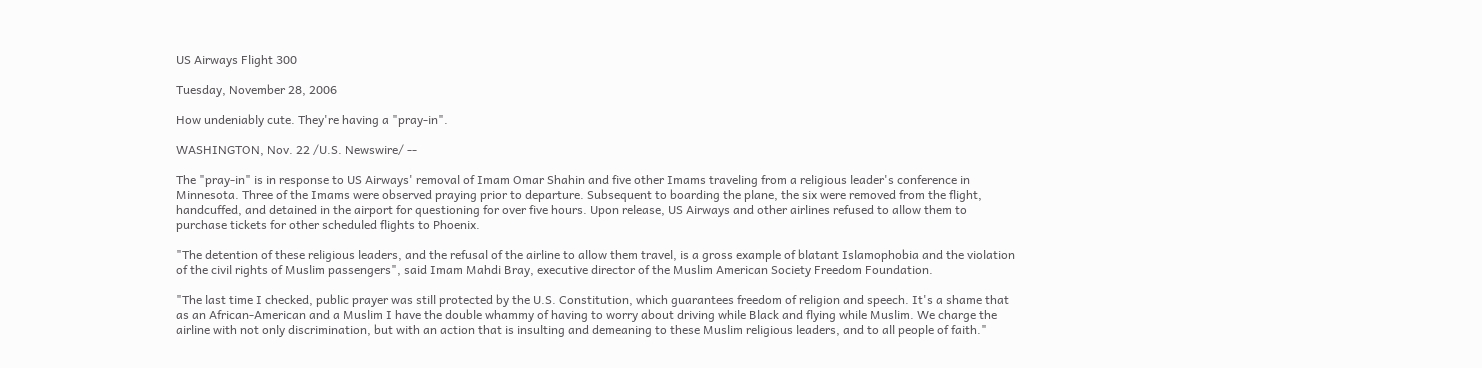US Airways Flight 300

Tuesday, November 28, 2006

How undeniably cute. They're having a "pray-in".

WASHINGTON, Nov. 22 /U.S. Newswire/ --

The "pray-in" is in response to US Airways' removal of Imam Omar Shahin and five other Imams traveling from a religious leader's conference in Minnesota. Three of the Imams were observed praying prior to departure. Subsequent to boarding the plane, the six were removed from the flight, handcuffed, and detained in the airport for questioning for over five hours. Upon release, US Airways and other airlines refused to allow them to purchase tickets for other scheduled flights to Phoenix.

"The detention of these religious leaders, and the refusal of the airline to allow them travel, is a gross example of blatant Islamophobia and the violation of the civil rights of Muslim passengers", said Imam Mahdi Bray, executive director of the Muslim American Society Freedom Foundation.

"The last time I checked, public prayer was still protected by the U.S. Constitution, which guarantees freedom of religion and speech. It's a shame that as an African-American and a Muslim I have the double whammy of having to worry about driving while Black and flying while Muslim. We charge the airline with not only discrimination, but with an action that is insulting and demeaning to these Muslim religious leaders, and to all people of faith."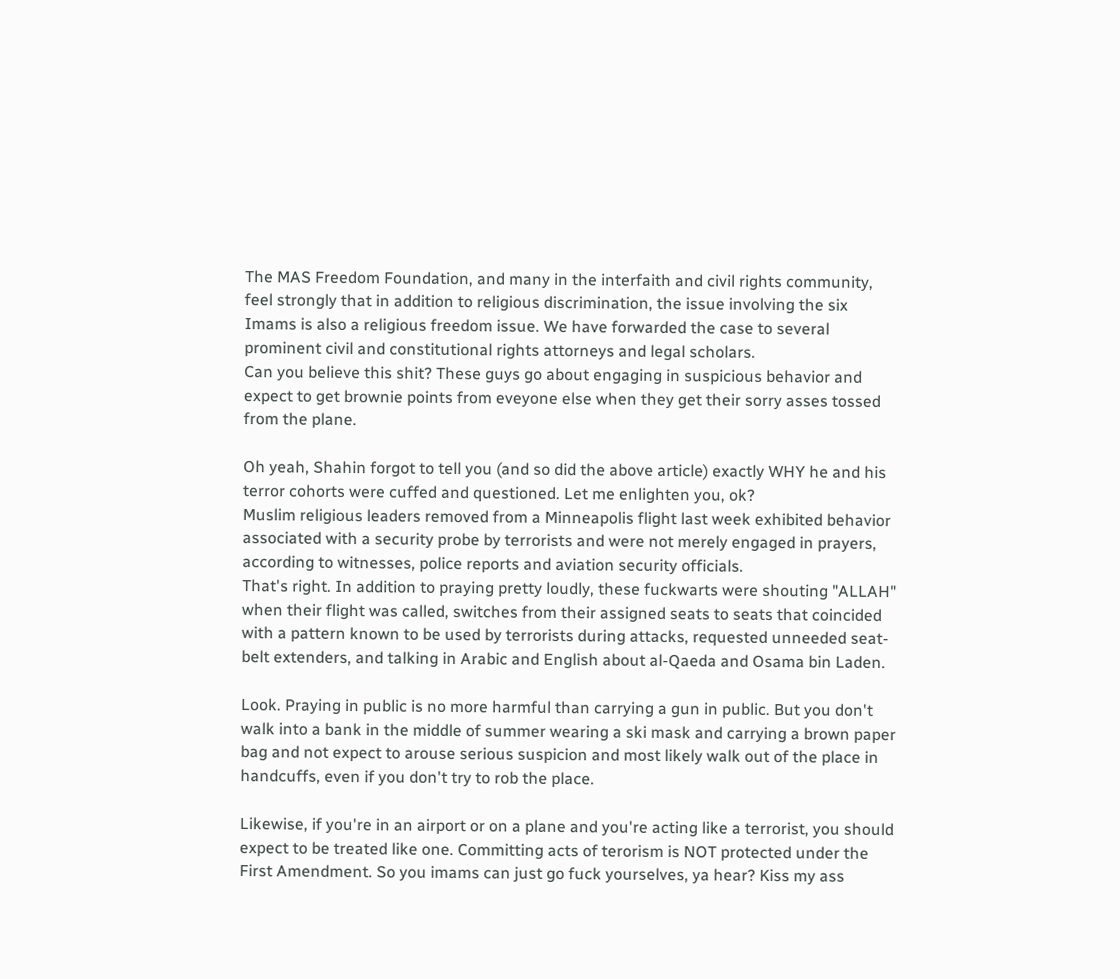The MAS Freedom Foundation, and many in the interfaith and civil rights community, feel strongly that in addition to religious discrimination, the issue involving the six Imams is also a religious freedom issue. We have forwarded the case to several prominent civil and constitutional rights attorneys and legal scholars.
Can you believe this shit? These guys go about engaging in suspicious behavior and expect to get brownie points from eveyone else when they get their sorry asses tossed from the plane.

Oh yeah, Shahin forgot to tell you (and so did the above article) exactly WHY he and his terror cohorts were cuffed and questioned. Let me enlighten you, ok?
Muslim religious leaders removed from a Minneapolis flight last week exhibited behavior associated with a security probe by terrorists and were not merely engaged in prayers, according to witnesses, police reports and aviation security officials.
That's right. In addition to praying pretty loudly, these fuckwarts were shouting "ALLAH" when their flight was called, switches from their assigned seats to seats that coincided with a pattern known to be used by terrorists during attacks, requested unneeded seat-belt extenders, and talking in Arabic and English about al-Qaeda and Osama bin Laden.

Look. Praying in public is no more harmful than carrying a gun in public. But you don't walk into a bank in the middle of summer wearing a ski mask and carrying a brown paper bag and not expect to arouse serious suspicion and most likely walk out of the place in handcuffs, even if you don't try to rob the place.

Likewise, if you're in an airport or on a plane and you're acting like a terrorist, you should expect to be treated like one. Committing acts of terorism is NOT protected under the First Amendment. So you imams can just go fuck yourselves, ya hear? Kiss my ass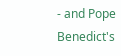- and Pope Benedict's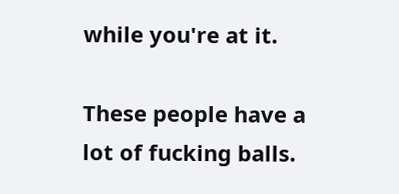while you're at it.

These people have a lot of fucking balls.